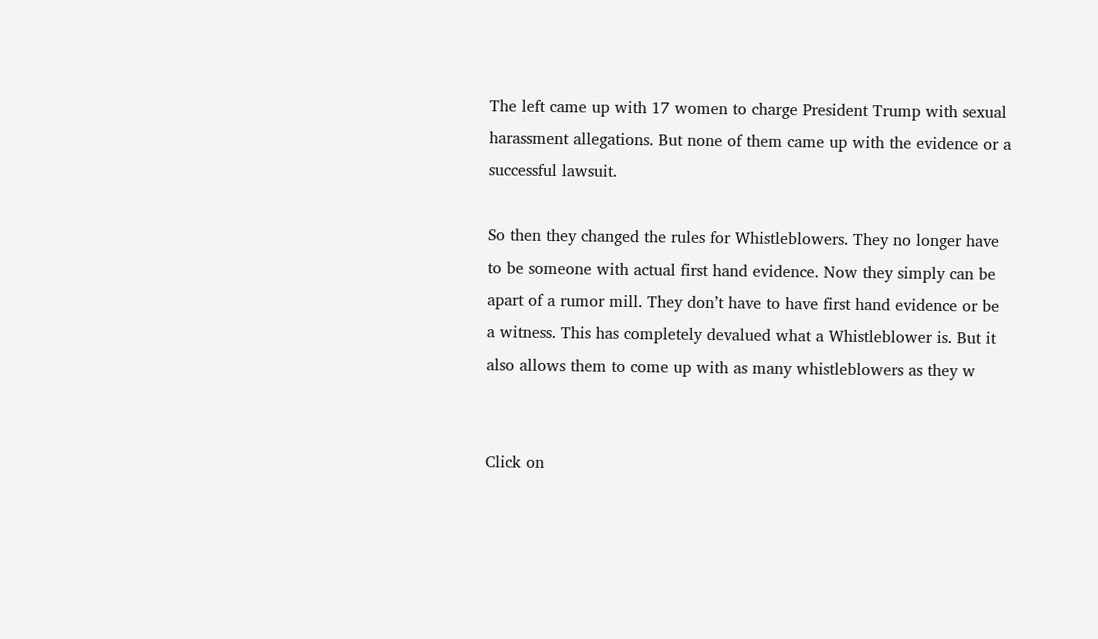The left came up with 17 women to charge President Trump with sexual harassment allegations. But none of them came up with the evidence or a successful lawsuit.

So then they changed the rules for Whistleblowers. They no longer have to be someone with actual first hand evidence. Now they simply can be apart of a rumor mill. They don’t have to have first hand evidence or be a witness. This has completely devalued what a Whistleblower is. But it also allows them to come up with as many whistleblowers as they w


Click on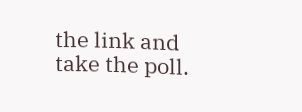the link and take the poll.